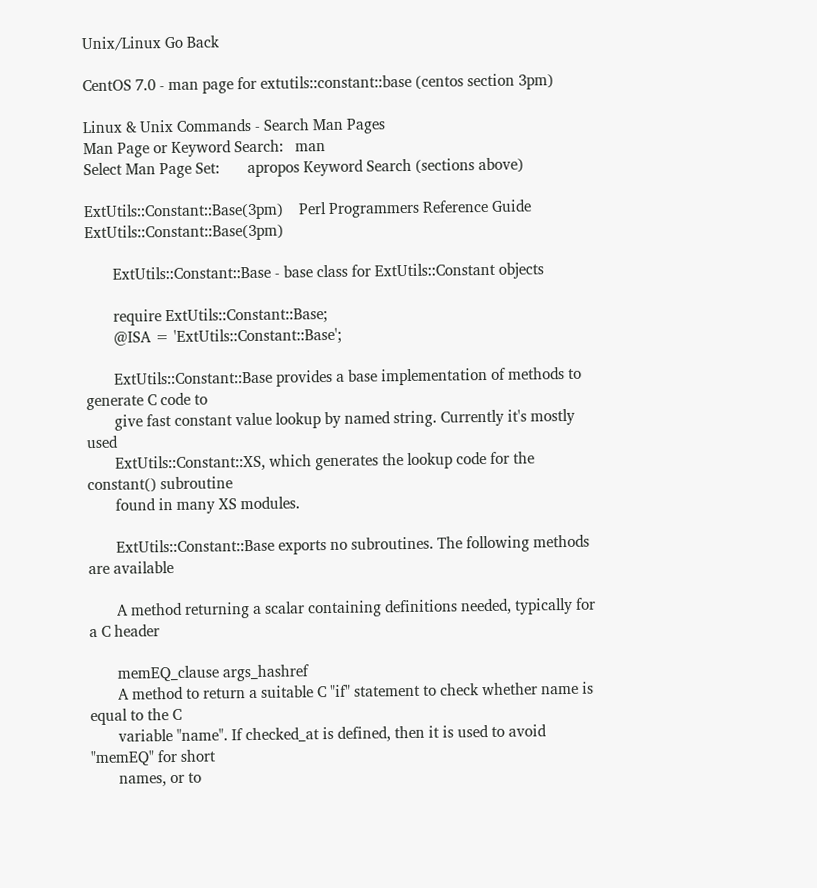Unix/Linux Go Back

CentOS 7.0 - man page for extutils::constant::base (centos section 3pm)

Linux & Unix Commands - Search Man Pages
Man Page or Keyword Search:   man
Select Man Page Set:       apropos Keyword Search (sections above)

ExtUtils::Constant::Base(3pm)    Perl Programmers Reference Guide   ExtUtils::Constant::Base(3pm)

       ExtUtils::Constant::Base - base class for ExtUtils::Constant objects

       require ExtUtils::Constant::Base;
       @ISA = 'ExtUtils::Constant::Base';

       ExtUtils::Constant::Base provides a base implementation of methods to generate C code to
       give fast constant value lookup by named string. Currently it's mostly used
       ExtUtils::Constant::XS, which generates the lookup code for the constant() subroutine
       found in many XS modules.

       ExtUtils::Constant::Base exports no subroutines. The following methods are available

       A method returning a scalar containing definitions needed, typically for a C header

       memEQ_clause args_hashref
       A method to return a suitable C "if" statement to check whether name is equal to the C
       variable "name". If checked_at is defined, then it is used to avoid "memEQ" for short
       names, or to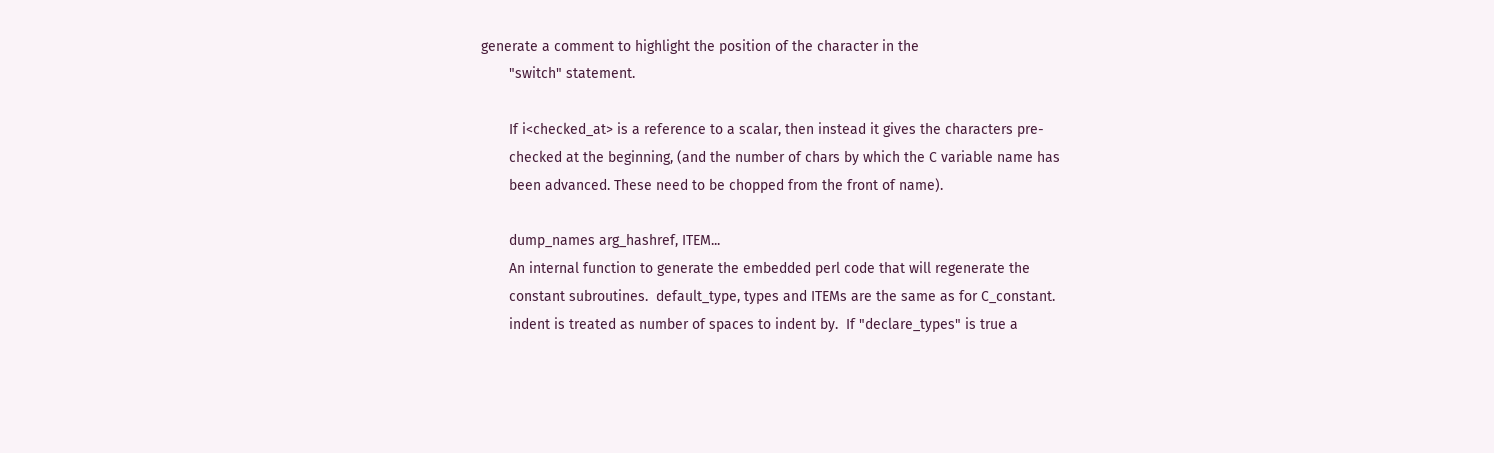generate a comment to highlight the position of the character in the
       "switch" statement.

       If i<checked_at> is a reference to a scalar, then instead it gives the characters pre-
       checked at the beginning, (and the number of chars by which the C variable name has
       been advanced. These need to be chopped from the front of name).

       dump_names arg_hashref, ITEM...
       An internal function to generate the embedded perl code that will regenerate the
       constant subroutines.  default_type, types and ITEMs are the same as for C_constant.
       indent is treated as number of spaces to indent by.  If "declare_types" is true a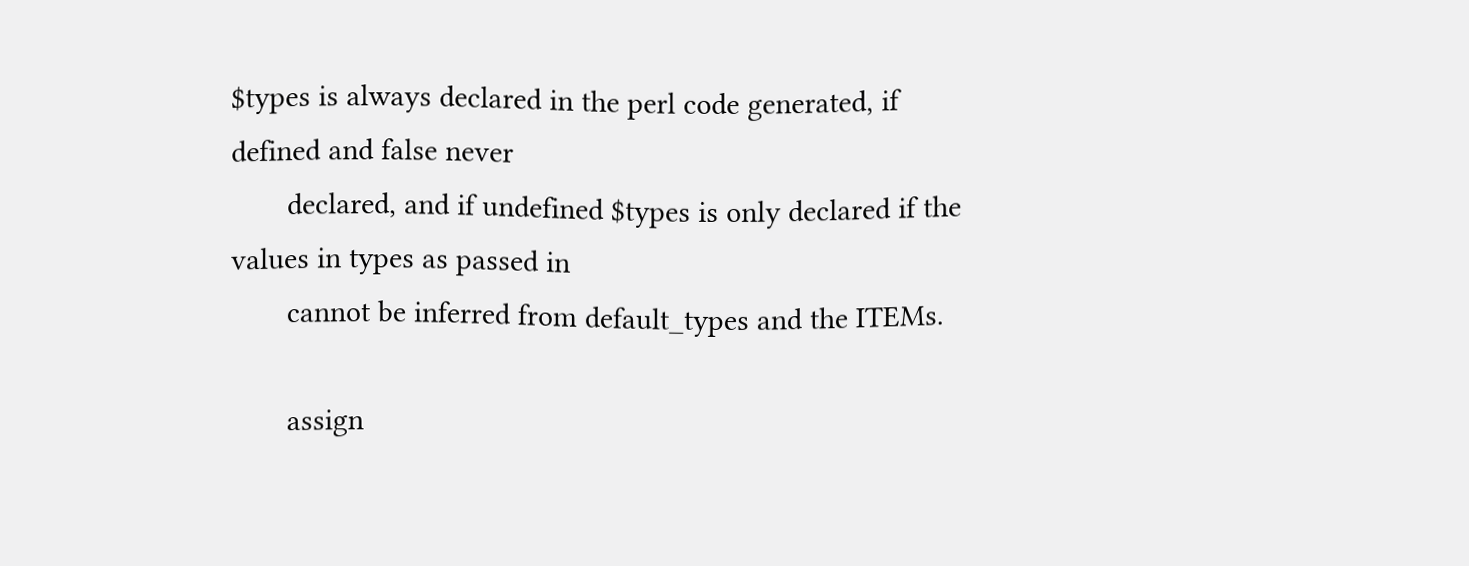$types is always declared in the perl code generated, if defined and false never
       declared, and if undefined $types is only declared if the values in types as passed in
       cannot be inferred from default_types and the ITEMs.

       assign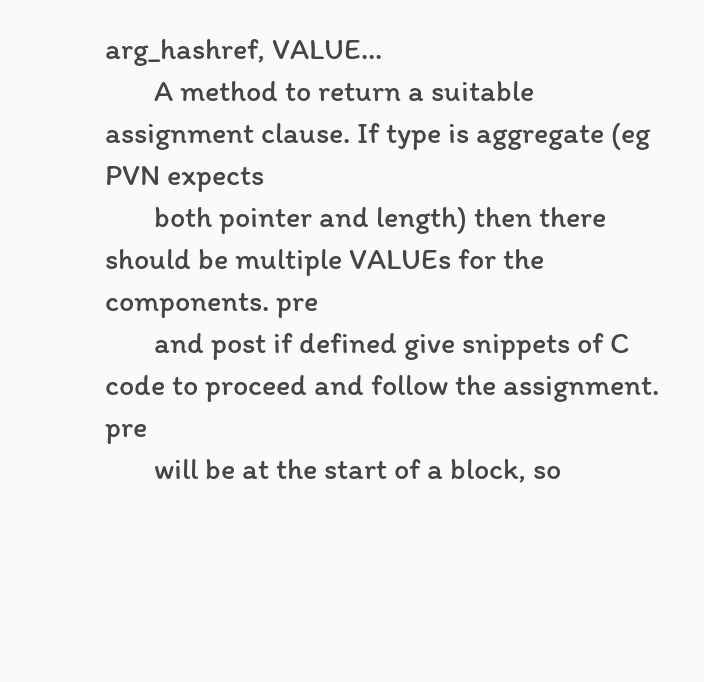arg_hashref, VALUE...
       A method to return a suitable assignment clause. If type is aggregate (eg PVN expects
       both pointer and length) then there should be multiple VALUEs for the components. pre
       and post if defined give snippets of C code to proceed and follow the assignment. pre
       will be at the start of a block, so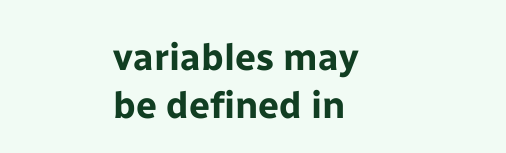variables may be defined in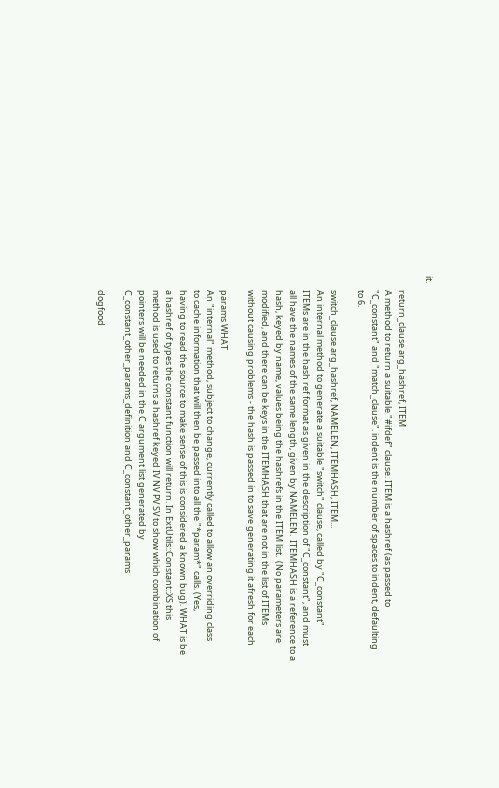it.

       return_clause arg_hashref, ITEM
       A method to return a suitable "#ifdef" clause. ITEM is a hashref (as passed to
       "C_constant" and "match_clause". indent is the number of spaces to indent, defaulting
       to 6.

       switch_clause arg_hashref, NAMELEN, ITEMHASH, ITEM...
       An internal method to generate a suitable "switch" clause, called by "C_constant"
       ITEMs are in the hash ref format as given in the description of "C_constant", and must
       all have the names of the same length, given by NAMELEN.  ITEMHASH is a reference to a
       hash, keyed by name, values being the hashrefs in the ITEM list.  (No parameters are
       modified, and there can be keys in the ITEMHASH that are not in the list of ITEMs
       without causing problems - the hash is passed in to save generating it afresh for each

       params WHAT
       An "internal" method, subject to change, currently called to allow an overriding class
       to cache information that will then be passed into all the "*param*" calls. (Yes,
       having to read the source to make sense of this is considered a known bug). WHAT is be
       a hashref of types the constant function will return. In ExtUtils::Constant::XS this
       method is used to returns a hashref keyed IV NV PV SV to show which combination of
       pointers will be needed in the C argument list generated by
       C_constant_other_params_definition and C_constant_other_params

       dogfood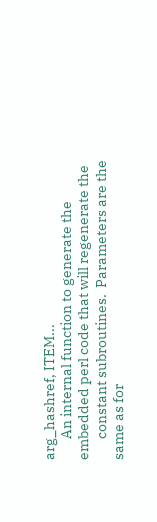arg_hashref, ITEM...
       An internal function to generate the embedded perl code that will regenerate the
       constant subroutines.  Parameters are the same as for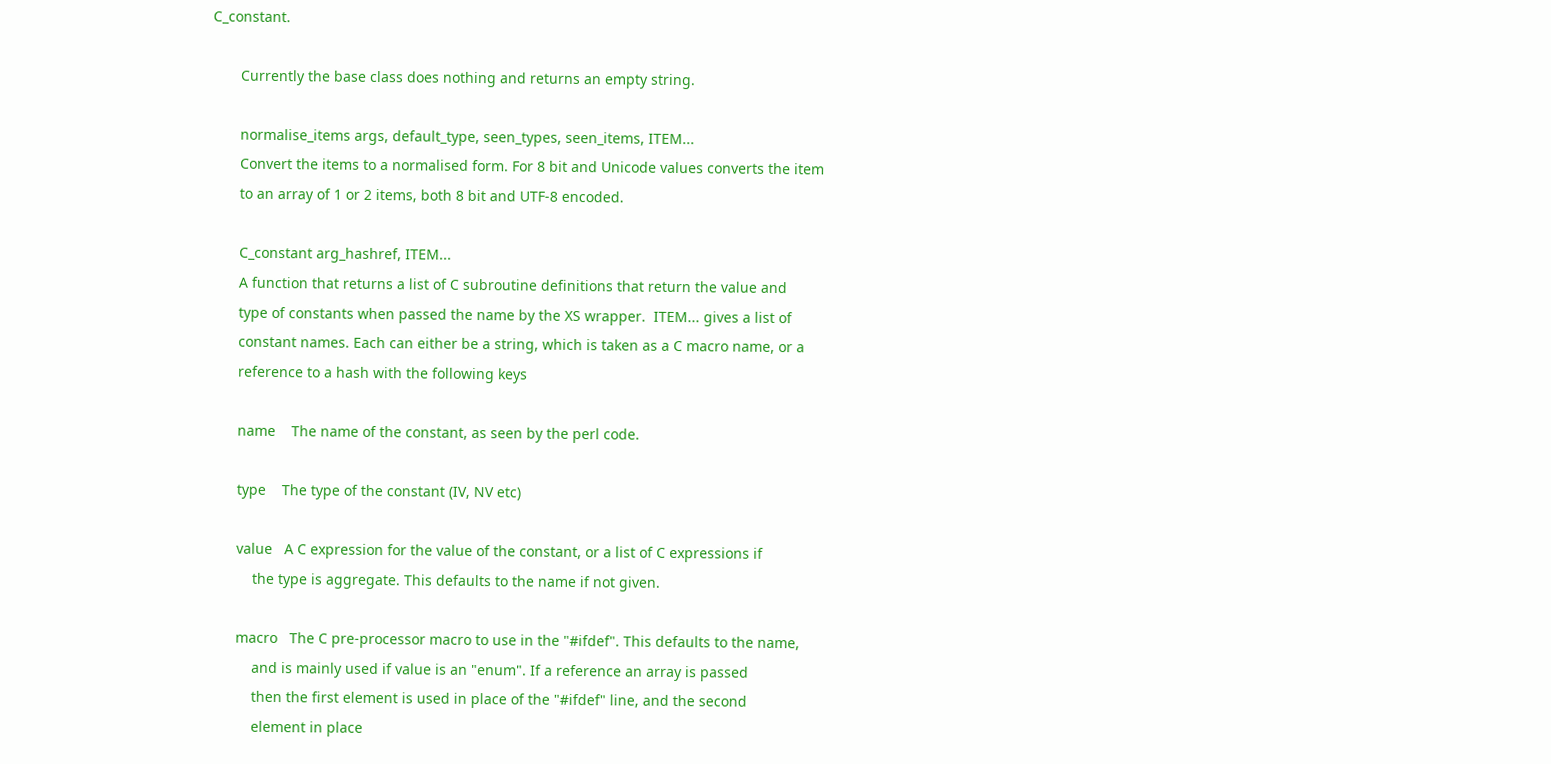C_constant.

       Currently the base class does nothing and returns an empty string.

       normalise_items args, default_type, seen_types, seen_items, ITEM...
       Convert the items to a normalised form. For 8 bit and Unicode values converts the item
       to an array of 1 or 2 items, both 8 bit and UTF-8 encoded.

       C_constant arg_hashref, ITEM...
       A function that returns a list of C subroutine definitions that return the value and
       type of constants when passed the name by the XS wrapper.  ITEM... gives a list of
       constant names. Each can either be a string, which is taken as a C macro name, or a
       reference to a hash with the following keys

       name    The name of the constant, as seen by the perl code.

       type    The type of the constant (IV, NV etc)

       value   A C expression for the value of the constant, or a list of C expressions if
           the type is aggregate. This defaults to the name if not given.

       macro   The C pre-processor macro to use in the "#ifdef". This defaults to the name,
           and is mainly used if value is an "enum". If a reference an array is passed
           then the first element is used in place of the "#ifdef" line, and the second
           element in place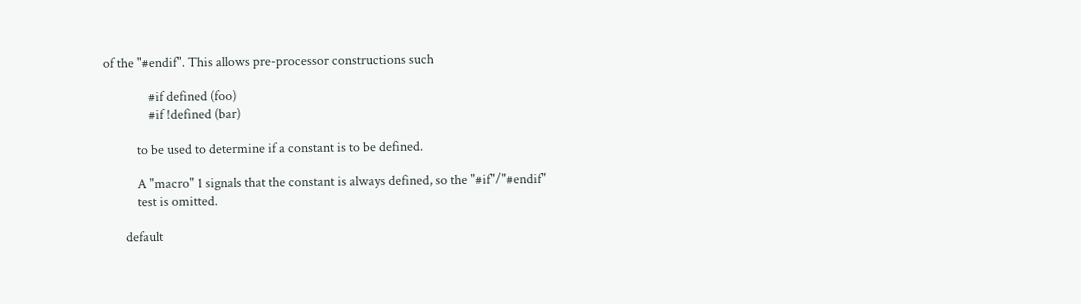of the "#endif". This allows pre-processor constructions such

               #if defined (foo)
               #if !defined (bar)

           to be used to determine if a constant is to be defined.

           A "macro" 1 signals that the constant is always defined, so the "#if"/"#endif"
           test is omitted.

       default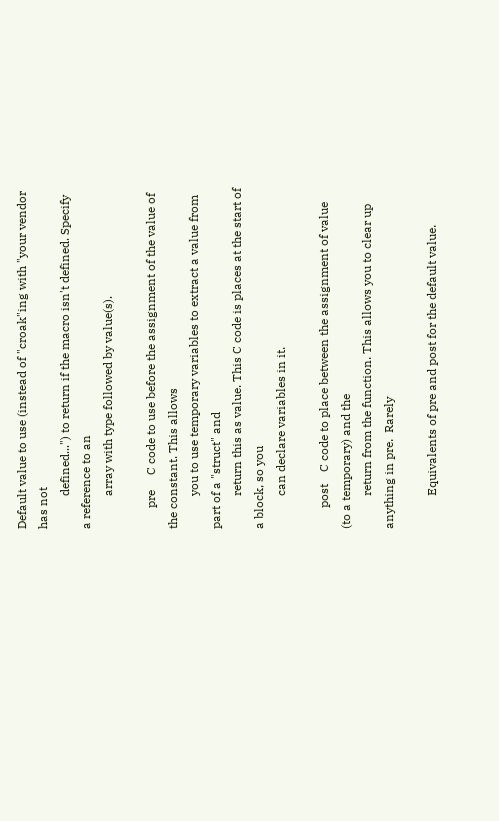Default value to use (instead of "croak"ing with "your vendor has not
           defined...") to return if the macro isn't defined. Specify a reference to an
           array with type followed by value(s).

       pre     C code to use before the assignment of the value of the constant. This allows
           you to use temporary variables to extract a value from part of a "struct" and
           return this as value. This C code is places at the start of a block, so you
           can declare variables in it.

       post    C code to place between the assignment of value (to a temporary) and the
           return from the function. This allows you to clear up anything in pre.  Rarely

           Equivalents of pre and post for the default value.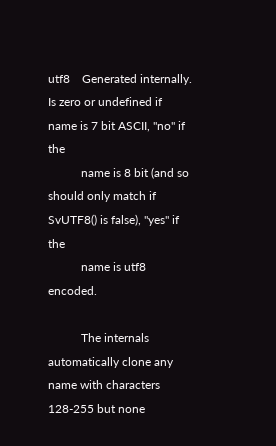utf8    Generated internally. Is zero or undefined if name is 7 bit ASCII, "no" if the
           name is 8 bit (and so should only match if SvUTF8() is false), "yes" if the
           name is utf8 encoded.

           The internals automatically clone any name with characters 128-255 but none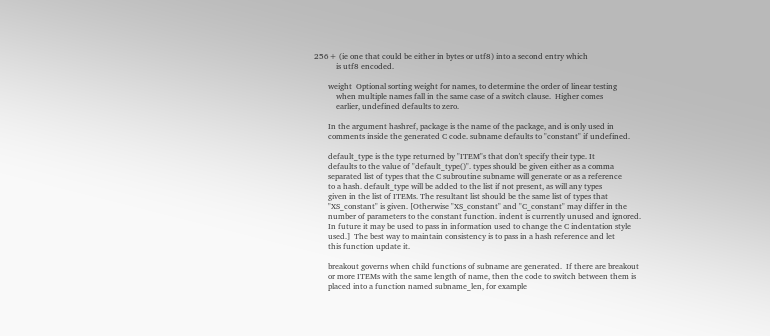256+ (ie one that could be either in bytes or utf8) into a second entry which
           is utf8 encoded.

       weight  Optional sorting weight for names, to determine the order of linear testing
           when multiple names fall in the same case of a switch clause.  Higher comes
           earlier, undefined defaults to zero.

       In the argument hashref, package is the name of the package, and is only used in
       comments inside the generated C code. subname defaults to "constant" if undefined.

       default_type is the type returned by "ITEM"s that don't specify their type. It
       defaults to the value of "default_type()". types should be given either as a comma
       separated list of types that the C subroutine subname will generate or as a reference
       to a hash. default_type will be added to the list if not present, as will any types
       given in the list of ITEMs. The resultant list should be the same list of types that
       "XS_constant" is given. [Otherwise "XS_constant" and "C_constant" may differ in the
       number of parameters to the constant function. indent is currently unused and ignored.
       In future it may be used to pass in information used to change the C indentation style
       used.]  The best way to maintain consistency is to pass in a hash reference and let
       this function update it.

       breakout governs when child functions of subname are generated.  If there are breakout
       or more ITEMs with the same length of name, then the code to switch between them is
       placed into a function named subname_len, for example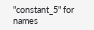"constant_5" for names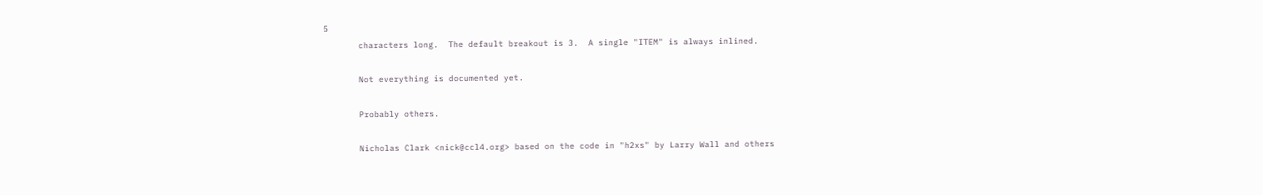5
       characters long.  The default breakout is 3.  A single "ITEM" is always inlined.

       Not everything is documented yet.

       Probably others.

       Nicholas Clark <nick@ccl4.org> based on the code in "h2xs" by Larry Wall and others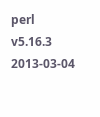perl v5.16.3                    2013-03-04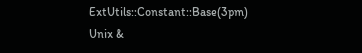ExtUtils::Constant::Base(3pm)
Unix &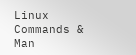Linux Commands & Man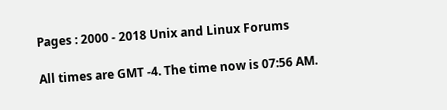Pages : 2000 - 2018 Unix and Linux Forums

All times are GMT -4. The time now is 07:56 AM.